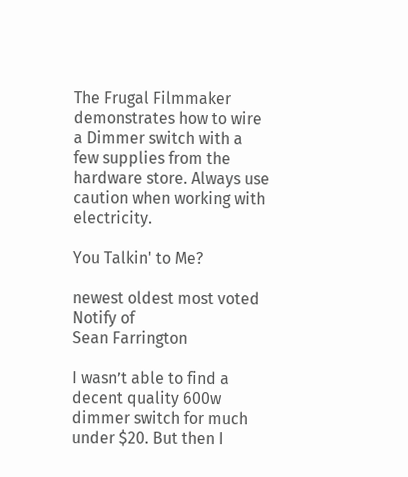The Frugal Filmmaker demonstrates how to wire a Dimmer switch with a few supplies from the hardware store. Always use caution when working with electricity.

You Talkin' to Me?

newest oldest most voted
Notify of
Sean Farrington

I wasn’t able to find a decent quality 600w dimmer switch for much under $20. But then I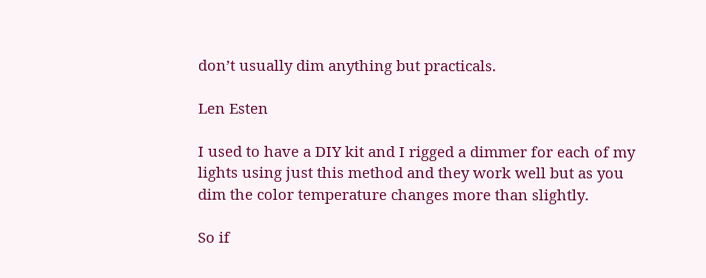don’t usually dim anything but practicals.

Len Esten

I used to have a DIY kit and I rigged a dimmer for each of my lights using just this method and they work well but as you dim the color temperature changes more than slightly.

So if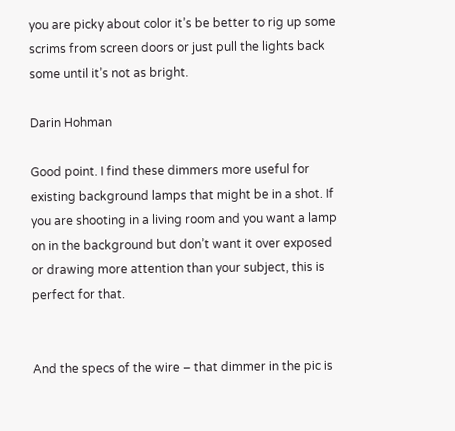you are picky about color it’s be better to rig up some scrims from screen doors or just pull the lights back some until it’s not as bright.

Darin Hohman

Good point. I find these dimmers more useful for existing background lamps that might be in a shot. If you are shooting in a living room and you want a lamp on in the background but don’t want it over exposed or drawing more attention than your subject, this is perfect for that.


And the specs of the wire – that dimmer in the pic is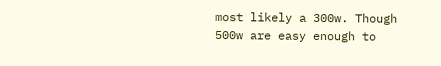most likely a 300w. Though 500w are easy enough to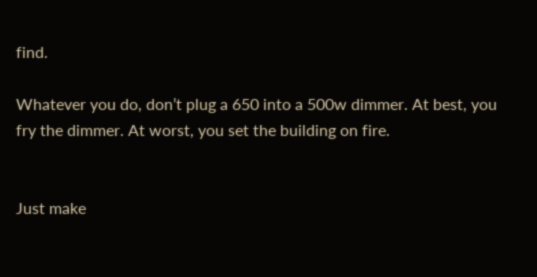find.

Whatever you do, don’t plug a 650 into a 500w dimmer. At best, you fry the dimmer. At worst, you set the building on fire.


Just make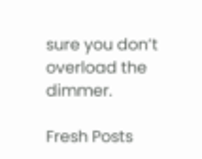sure you don’t overload the dimmer.

Fresh Posts